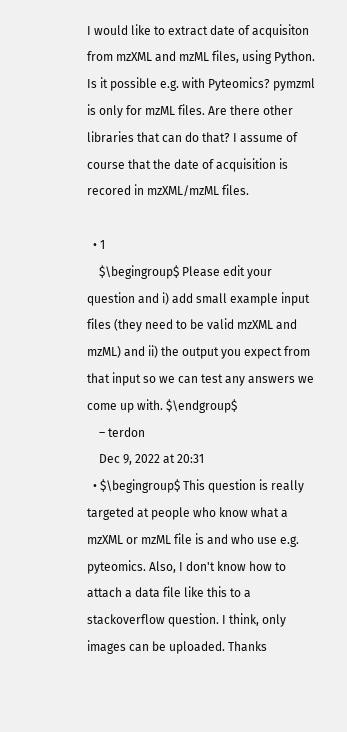I would like to extract date of acquisiton from mzXML and mzML files, using Python. Is it possible e.g. with Pyteomics? pymzml is only for mzML files. Are there other libraries that can do that? I assume of course that the date of acquisition is recored in mzXML/mzML files.

  • 1
    $\begingroup$ Please edit your question and i) add small example input files (they need to be valid mzXML and mzML) and ii) the output you expect from that input so we can test any answers we come up with. $\endgroup$
    – terdon
    Dec 9, 2022 at 20:31
  • $\begingroup$ This question is really targeted at people who know what a mzXML or mzML file is and who use e.g. pyteomics. Also, I don't know how to attach a data file like this to a stackoverflow question. I think, only images can be uploaded. Thanks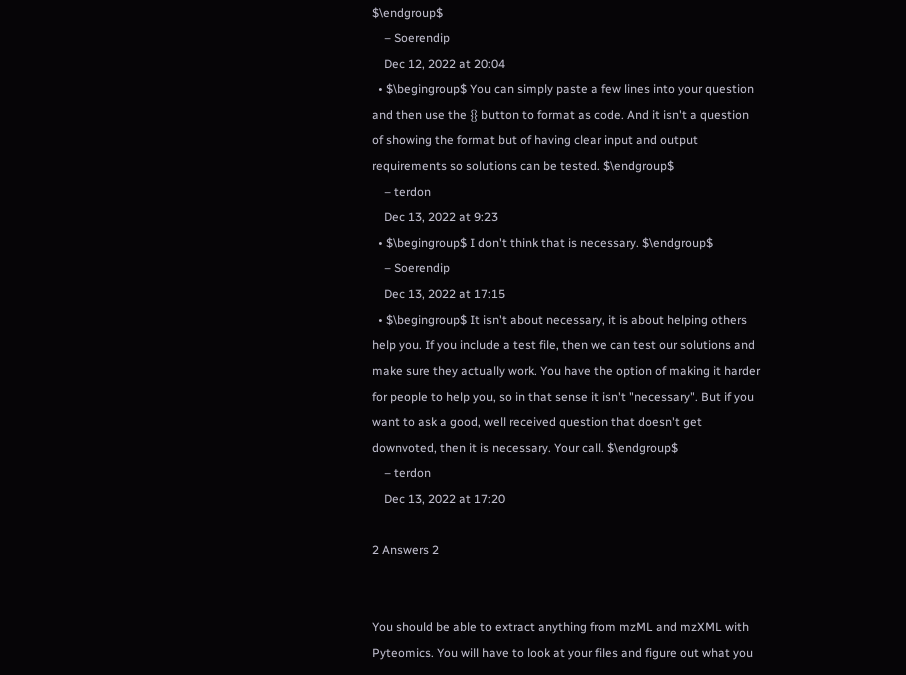$\endgroup$
    – Soerendip
    Dec 12, 2022 at 20:04
  • $\begingroup$ You can simply paste a few lines into your question and then use the {} button to format as code. And it isn't a question of showing the format but of having clear input and output requirements so solutions can be tested. $\endgroup$
    – terdon
    Dec 13, 2022 at 9:23
  • $\begingroup$ I don't think that is necessary. $\endgroup$
    – Soerendip
    Dec 13, 2022 at 17:15
  • $\begingroup$ It isn't about necessary, it is about helping others help you. If you include a test file, then we can test our solutions and make sure they actually work. You have the option of making it harder for people to help you, so in that sense it isn't "necessary". But if you want to ask a good, well received question that doesn't get downvoted, then it is necessary. Your call. $\endgroup$
    – terdon
    Dec 13, 2022 at 17:20

2 Answers 2


You should be able to extract anything from mzML and mzXML with Pyteomics. You will have to look at your files and figure out what you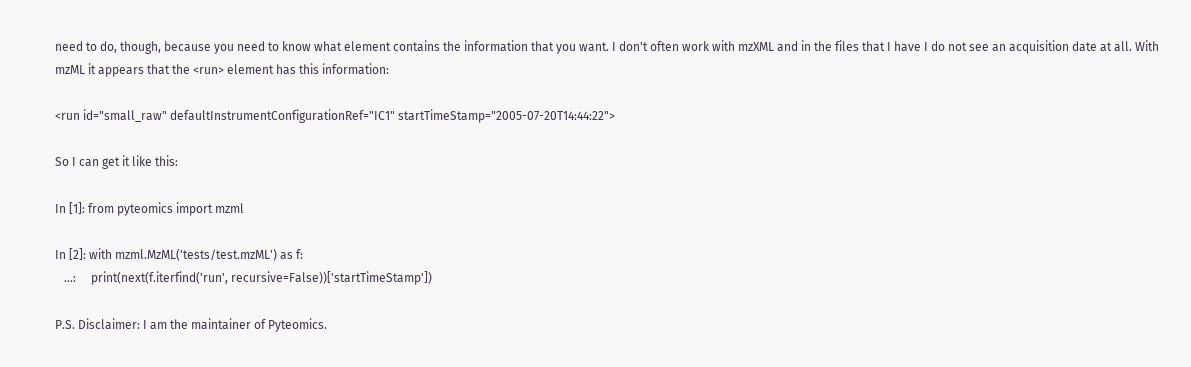need to do, though, because you need to know what element contains the information that you want. I don't often work with mzXML and in the files that I have I do not see an acquisition date at all. With mzML it appears that the <run> element has this information:

<run id="small_raw" defaultInstrumentConfigurationRef="IC1" startTimeStamp="2005-07-20T14:44:22">

So I can get it like this:

In [1]: from pyteomics import mzml

In [2]: with mzml.MzML('tests/test.mzML') as f:
   ...:     print(next(f.iterfind('run', recursive=False))['startTimeStamp'])

P.S. Disclaimer: I am the maintainer of Pyteomics.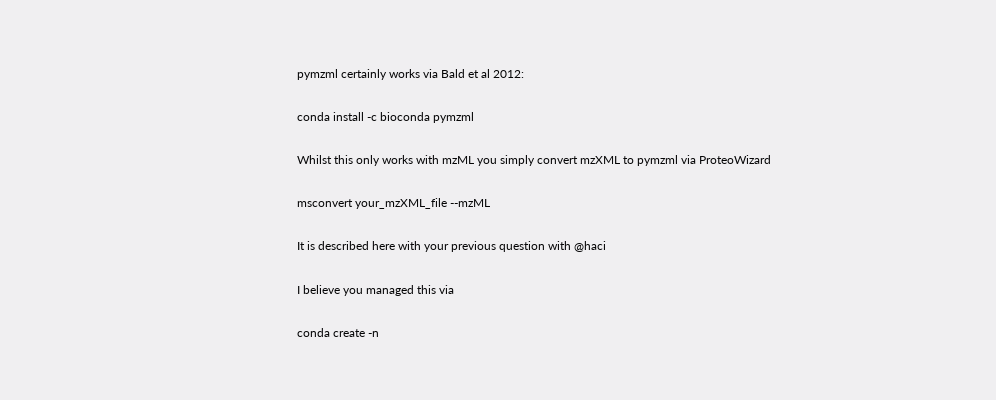pymzml certainly works via Bald et al 2012:

conda install -c bioconda pymzml

Whilst this only works with mzML you simply convert mzXML to pymzml via ProteoWizard

msconvert your_mzXML_file --mzML

It is described here with your previous question with @haci

I believe you managed this via

conda create -n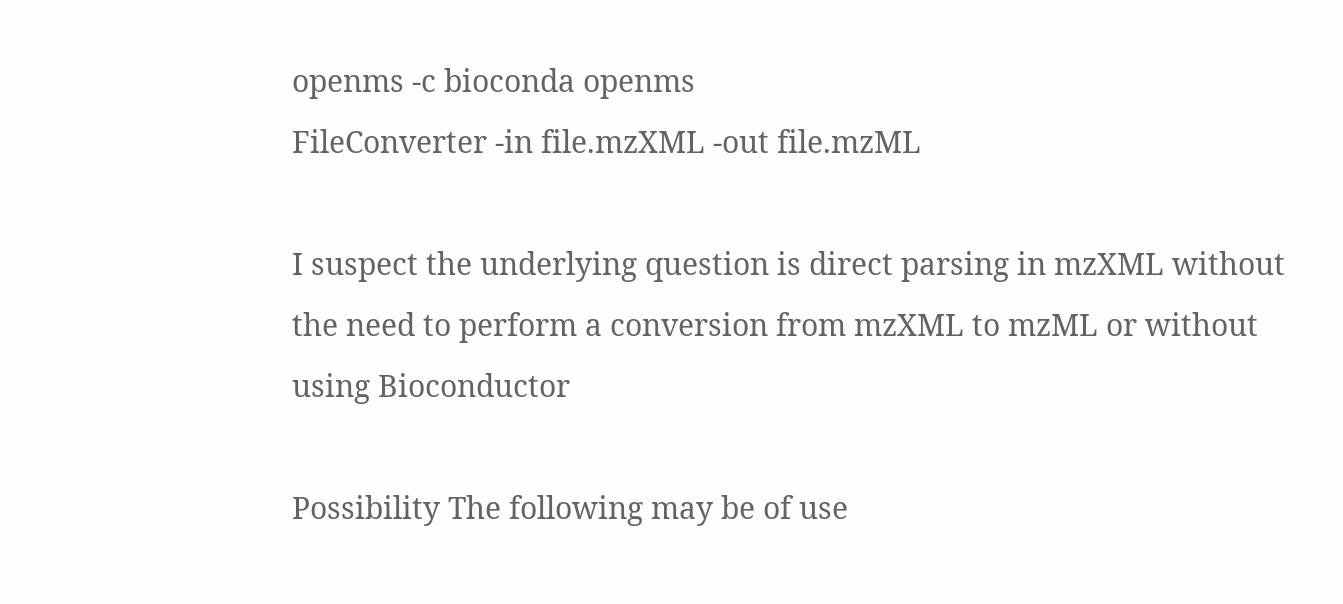openms -c bioconda openms
FileConverter -in file.mzXML -out file.mzML

I suspect the underlying question is direct parsing in mzXML without the need to perform a conversion from mzXML to mzML or without using Bioconductor

Possibility The following may be of use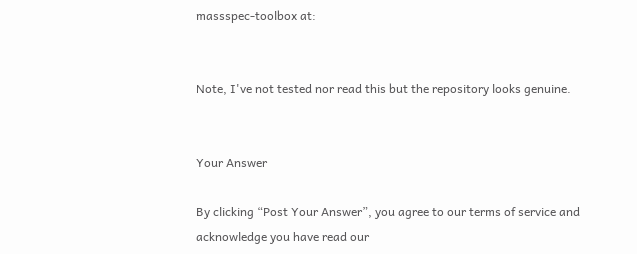massspec-toolbox at:


Note, I've not tested nor read this but the repository looks genuine.


Your Answer

By clicking “Post Your Answer”, you agree to our terms of service and acknowledge you have read our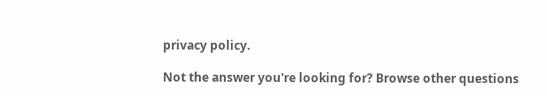privacy policy.

Not the answer you're looking for? Browse other questions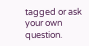tagged or ask your own question.